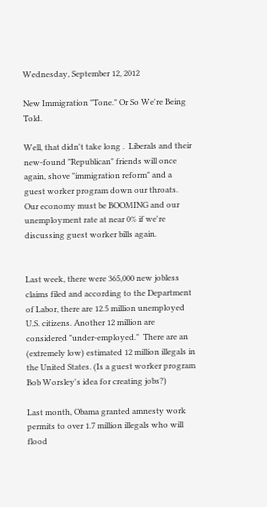Wednesday, September 12, 2012

New Immigration "Tone." Or So We're Being Told.

Well, that didn't take long .  Liberals and their new-found "Republican" friends will once again, shove "immigration reform" and a guest worker program down our throats.  Our economy must be BOOMING and our unemployment rate at near 0% if we're discussing guest worker bills again.


Last week, there were 365,000 new jobless claims filed and according to the Department of Labor, there are 12.5 million unemployed U.S. citizens. Another 12 million are considered "under-employed."  There are an (extremely low) estimated 12 million illegals in the United States. (Is a guest worker program Bob Worsley's idea for creating jobs?)

Last month, Obama granted amnesty work permits to over 1.7 million illegals who will flood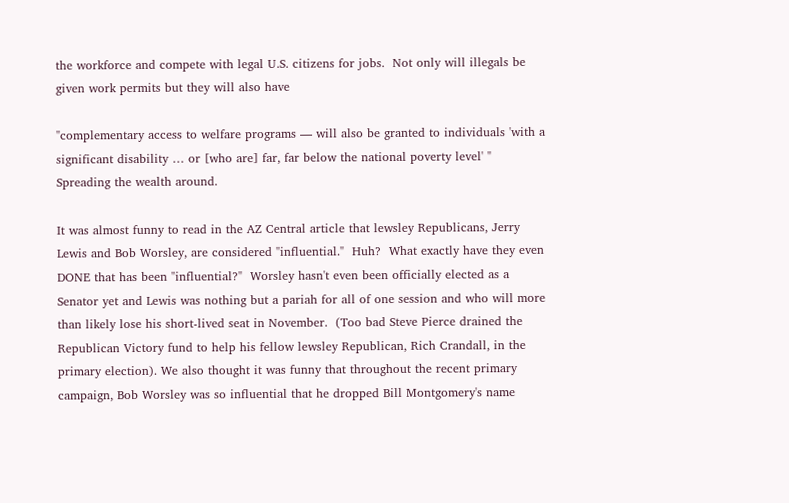the workforce and compete with legal U.S. citizens for jobs.  Not only will illegals be given work permits but they will also have

"complementary access to welfare programs — will also be granted to individuals 'with a significant disability … or [who are] far, far below the national poverty level' "
Spreading the wealth around.

It was almost funny to read in the AZ Central article that lewsley Republicans, Jerry Lewis and Bob Worsley, are considered "influential."  Huh?  What exactly have they even DONE that has been "influential?"  Worsley hasn't even been officially elected as a Senator yet and Lewis was nothing but a pariah for all of one session and who will more than likely lose his short-lived seat in November.  (Too bad Steve Pierce drained the Republican Victory fund to help his fellow lewsley Republican, Rich Crandall, in the primary election). We also thought it was funny that throughout the recent primary campaign, Bob Worsley was so influential that he dropped Bill Montgomery's name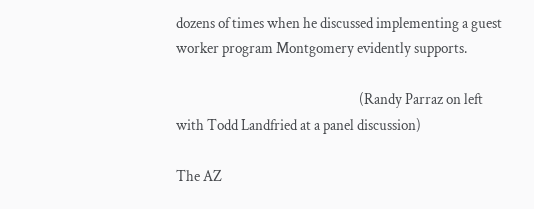dozens of times when he discussed implementing a guest worker program Montgomery evidently supports.

                                                             (Randy Parraz on left with Todd Landfried at a panel discussion)

The AZ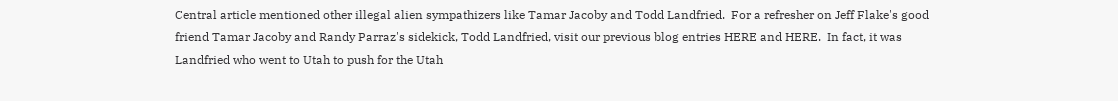Central article mentioned other illegal alien sympathizers like Tamar Jacoby and Todd Landfried.  For a refresher on Jeff Flake's good friend Tamar Jacoby and Randy Parraz's sidekick, Todd Landfried, visit our previous blog entries HERE and HERE.  In fact, it was Landfried who went to Utah to push for the Utah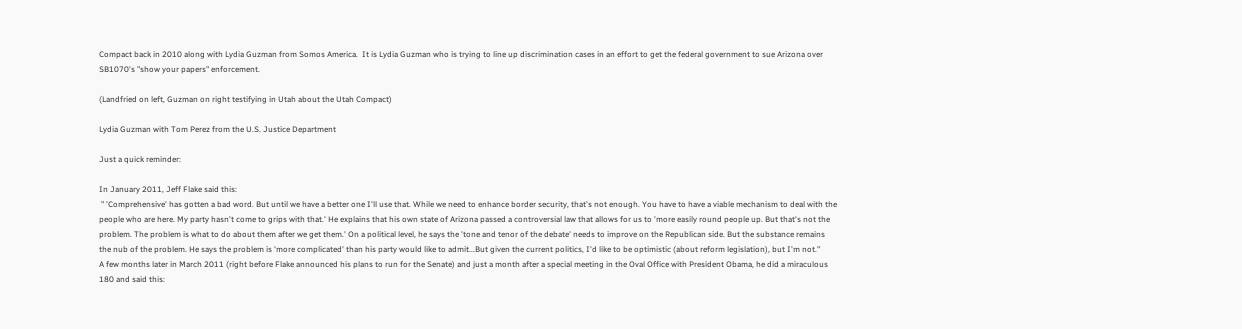Compact back in 2010 along with Lydia Guzman from Somos America.  It is Lydia Guzman who is trying to line up discrimination cases in an effort to get the federal government to sue Arizona over SB1070's "show your papers" enforcement.

(Landfried on left, Guzman on right testifying in Utah about the Utah Compact)

Lydia Guzman with Tom Perez from the U.S. Justice Department

Just a quick reminder:

In January 2011, Jeff Flake said this:
 " 'Comprehensive' has gotten a bad word. But until we have a better one I'll use that. While we need to enhance border security, that's not enough. You have to have a viable mechanism to deal with the people who are here. My party hasn't come to grips with that.' He explains that his own state of Arizona passed a controversial law that allows for us to 'more easily round people up. But that's not the problem. The problem is what to do about them after we get them.' On a political level, he says the 'tone and tenor of the debate' needs to improve on the Republican side. But the substance remains the nub of the problem. He says the problem is 'more complicated' than his party would like to admit...But given the current politics, I'd like to be optimistic (about reform legislation), but I'm not."
A few months later in March 2011 (right before Flake announced his plans to run for the Senate) and just a month after a special meeting in the Oval Office with President Obama, he did a miraculous 180 and said this: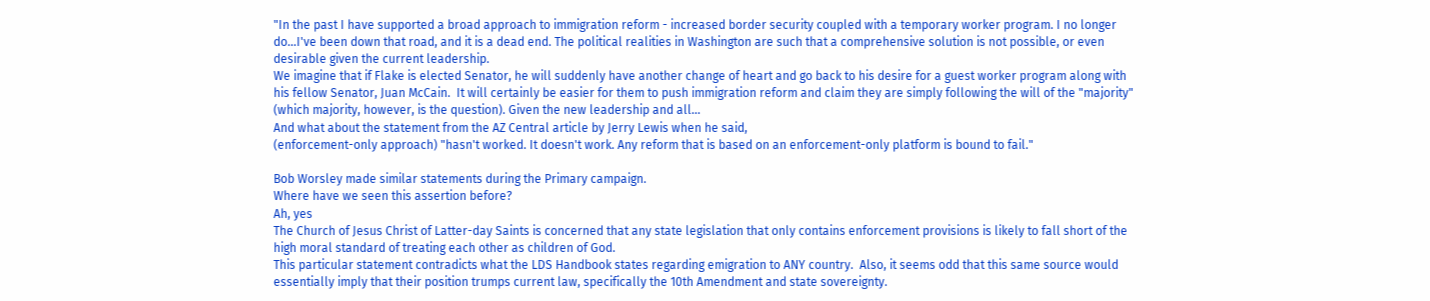"In the past I have supported a broad approach to immigration reform - increased border security coupled with a temporary worker program. I no longer do...I've been down that road, and it is a dead end. The political realities in Washington are such that a comprehensive solution is not possible, or even desirable given the current leadership.
We imagine that if Flake is elected Senator, he will suddenly have another change of heart and go back to his desire for a guest worker program along with his fellow Senator, Juan McCain.  It will certainly be easier for them to push immigration reform and claim they are simply following the will of the "majority" (which majority, however, is the question). Given the new leadership and all...
And what about the statement from the AZ Central article by Jerry Lewis when he said,
(enforcement-only approach) "hasn't worked. It doesn't work. Any reform that is based on an enforcement-only platform is bound to fail."

Bob Worsley made similar statements during the Primary campaign.
Where have we seen this assertion before?
Ah, yes
The Church of Jesus Christ of Latter-day Saints is concerned that any state legislation that only contains enforcement provisions is likely to fall short of the high moral standard of treating each other as children of God.
This particular statement contradicts what the LDS Handbook states regarding emigration to ANY country.  Also, it seems odd that this same source would essentially imply that their position trumps current law, specifically the 10th Amendment and state sovereignty.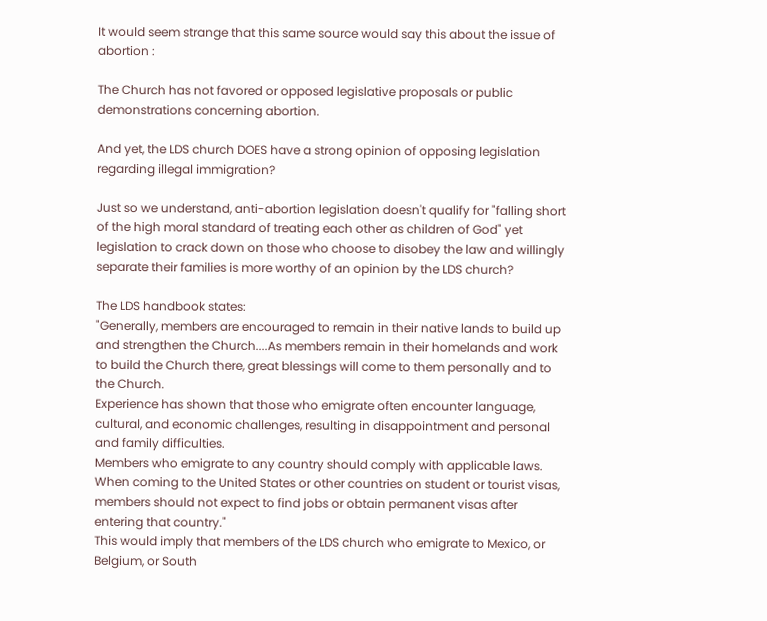It would seem strange that this same source would say this about the issue of abortion :

The Church has not favored or opposed legislative proposals or public demonstrations concerning abortion.

And yet, the LDS church DOES have a strong opinion of opposing legislation regarding illegal immigration?

Just so we understand, anti-abortion legislation doesn't qualify for "falling short of the high moral standard of treating each other as children of God" yet legislation to crack down on those who choose to disobey the law and willingly separate their families is more worthy of an opinion by the LDS church?

The LDS handbook states:
"Generally, members are encouraged to remain in their native lands to build up and strengthen the Church....As members remain in their homelands and work to build the Church there, great blessings will come to them personally and to the Church.
Experience has shown that those who emigrate often encounter language, cultural, and economic challenges, resulting in disappointment and personal and family difficulties.
Members who emigrate to any country should comply with applicable laws.
When coming to the United States or other countries on student or tourist visas, members should not expect to find jobs or obtain permanent visas after entering that country."
This would imply that members of the LDS church who emigrate to Mexico, or Belgium, or South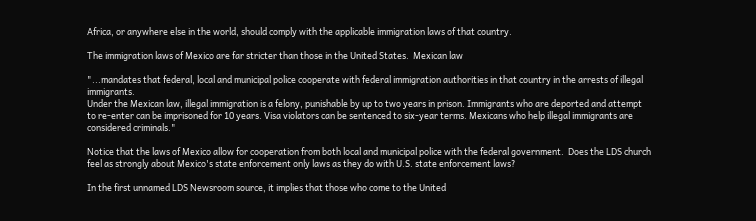Africa, or anywhere else in the world, should comply with the applicable immigration laws of that country.

The immigration laws of Mexico are far stricter than those in the United States.  Mexican law

"...mandates that federal, local and municipal police cooperate with federal immigration authorities in that country in the arrests of illegal immigrants.
Under the Mexican law, illegal immigration is a felony, punishable by up to two years in prison. Immigrants who are deported and attempt to re-enter can be imprisoned for 10 years. Visa violators can be sentenced to six-year terms. Mexicans who help illegal immigrants are considered criminals."

Notice that the laws of Mexico allow for cooperation from both local and municipal police with the federal government.  Does the LDS church feel as strongly about Mexico's state enforcement only laws as they do with U.S. state enforcement laws?

In the first unnamed LDS Newsroom source, it implies that those who come to the United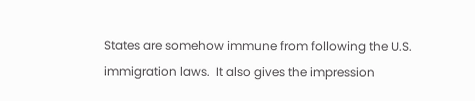States are somehow immune from following the U.S. immigration laws.  It also gives the impression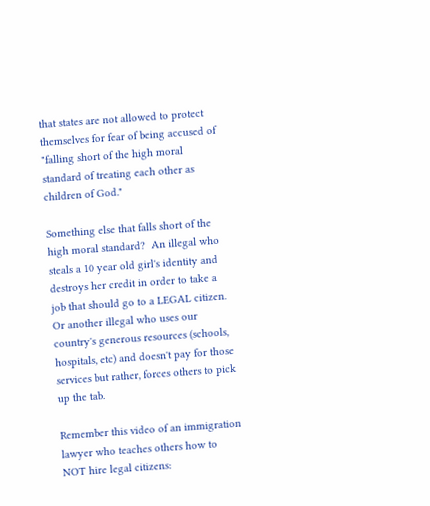that states are not allowed to protect themselves for fear of being accused of "falling short of the high moral standard of treating each other as children of God."

Something else that falls short of the high moral standard?  An illegal who steals a 10 year old girl's identity and destroys her credit in order to take a job that should go to a LEGAL citizen.  Or another illegal who uses our country's generous resources (schools, hospitals, etc) and doesn't pay for those services but rather, forces others to pick up the tab.

Remember this video of an immigration lawyer who teaches others how to NOT hire legal citizens: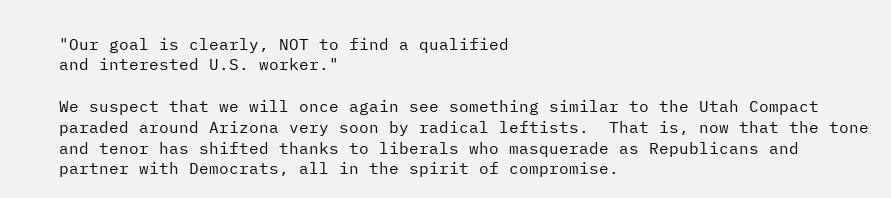"Our goal is clearly, NOT to find a qualified
and interested U.S. worker."

We suspect that we will once again see something similar to the Utah Compact paraded around Arizona very soon by radical leftists.  That is, now that the tone and tenor has shifted thanks to liberals who masquerade as Republicans and partner with Democrats, all in the spirit of compromise.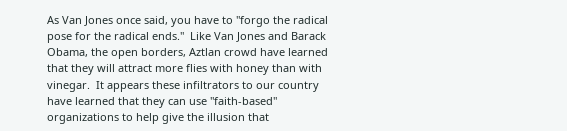As Van Jones once said, you have to "forgo the radical pose for the radical ends."  Like Van Jones and Barack Obama, the open borders, Aztlan crowd have learned that they will attract more flies with honey than with vinegar.  It appears these infiltrators to our country have learned that they can use "faith-based" organizations to help give the illusion that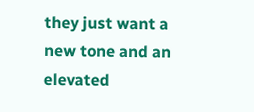they just want a new tone and an elevated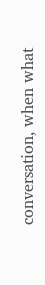conversation, when what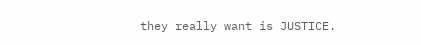they really want is JUSTICE.